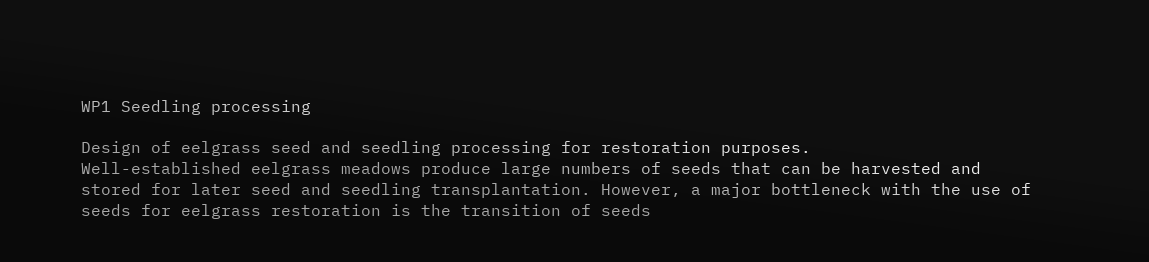WP1 Seedling processing

Design of eelgrass seed and seedling processing for restoration purposes.
Well-established eelgrass meadows produce large numbers of seeds that can be harvested and
stored for later seed and seedling transplantation. However, a major bottleneck with the use of
seeds for eelgrass restoration is the transition of seeds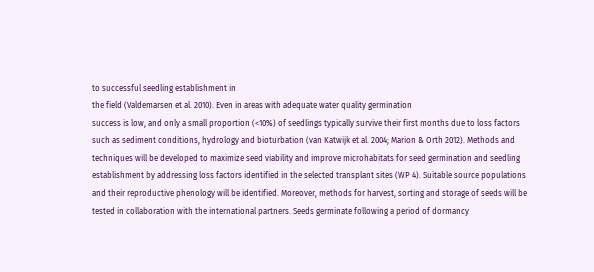to successful seedling establishment in
the field (Valdemarsen et al. 2010). Even in areas with adequate water quality germination
success is low, and only a small proportion (<10%) of seedlings typically survive their first months due to loss factors such as sediment conditions, hydrology and bioturbation (van Katwijk et al. 2004; Marion & Orth 2012). Methods and techniques will be developed to maximize seed viability and improve microhabitats for seed germination and seedling establishment by addressing loss factors identified in the selected transplant sites (WP 4). Suitable source populations and their reproductive phenology will be identified. Moreover, methods for harvest, sorting and storage of seeds will be tested in collaboration with the international partners. Seeds germinate following a period of dormancy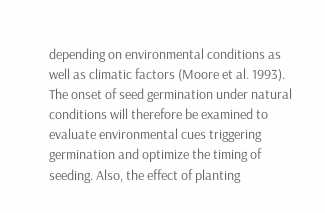depending on environmental conditions as well as climatic factors (Moore et al. 1993). The onset of seed germination under natural conditions will therefore be examined to evaluate environmental cues triggering germination and optimize the timing of seeding. Also, the effect of planting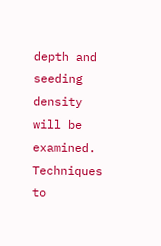depth and seeding density will be examined. Techniques to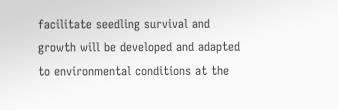facilitate seedling survival and growth will be developed and adapted to environmental conditions at the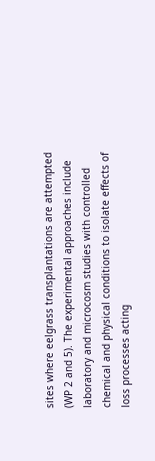sites where eelgrass transplantations are attempted (WP 2 and 5). The experimental approaches include laboratory and microcosm studies with controlled chemical and physical conditions to isolate effects of loss processes acting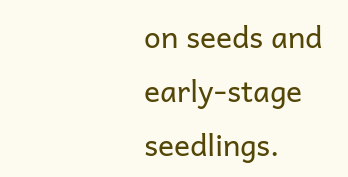on seeds and early-stage seedlings.